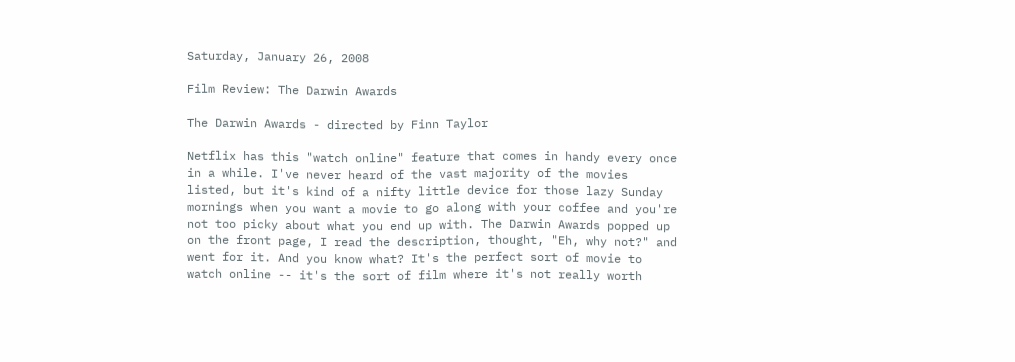Saturday, January 26, 2008

Film Review: The Darwin Awards

The Darwin Awards - directed by Finn Taylor

Netflix has this "watch online" feature that comes in handy every once in a while. I've never heard of the vast majority of the movies listed, but it's kind of a nifty little device for those lazy Sunday mornings when you want a movie to go along with your coffee and you're not too picky about what you end up with. The Darwin Awards popped up on the front page, I read the description, thought, "Eh, why not?" and went for it. And you know what? It's the perfect sort of movie to watch online -- it's the sort of film where it's not really worth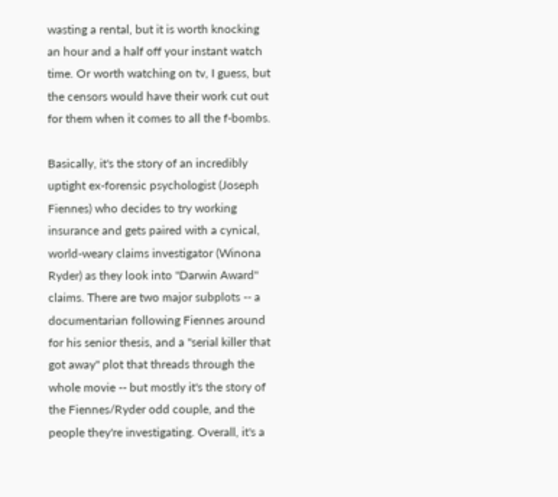wasting a rental, but it is worth knocking an hour and a half off your instant watch time. Or worth watching on tv, I guess, but the censors would have their work cut out for them when it comes to all the f-bombs.

Basically, it's the story of an incredibly uptight ex-forensic psychologist (Joseph Fiennes) who decides to try working insurance and gets paired with a cynical, world-weary claims investigator (Winona Ryder) as they look into "Darwin Award" claims. There are two major subplots -- a documentarian following Fiennes around for his senior thesis, and a "serial killer that got away" plot that threads through the whole movie -- but mostly it's the story of the Fiennes/Ryder odd couple, and the people they're investigating. Overall, it's a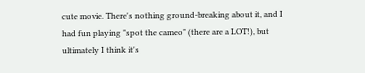cute movie. There's nothing ground-breaking about it, and I had fun playing "spot the cameo" (there are a LOT!), but ultimately I think it's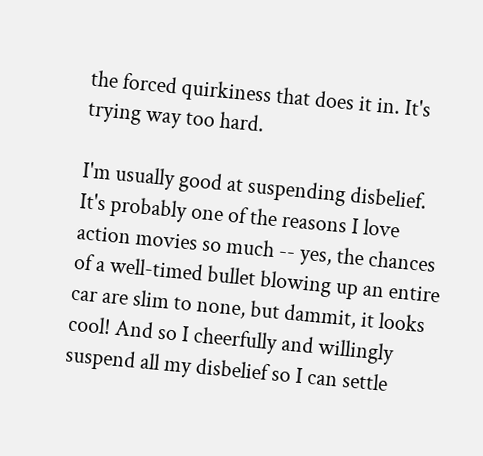the forced quirkiness that does it in. It's trying way too hard.

I'm usually good at suspending disbelief. It's probably one of the reasons I love action movies so much -- yes, the chances of a well-timed bullet blowing up an entire car are slim to none, but dammit, it looks cool! And so I cheerfully and willingly suspend all my disbelief so I can settle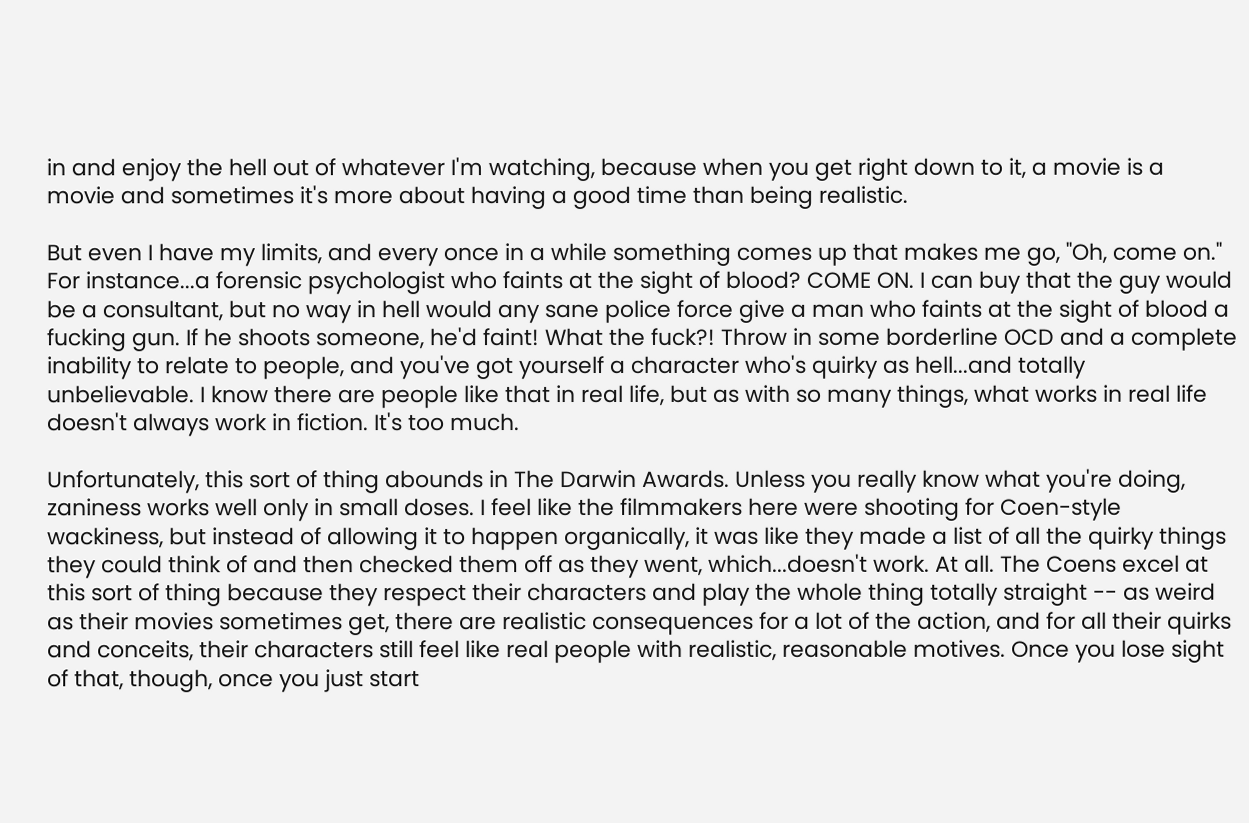in and enjoy the hell out of whatever I'm watching, because when you get right down to it, a movie is a movie and sometimes it's more about having a good time than being realistic.

But even I have my limits, and every once in a while something comes up that makes me go, "Oh, come on." For instance...a forensic psychologist who faints at the sight of blood? COME ON. I can buy that the guy would be a consultant, but no way in hell would any sane police force give a man who faints at the sight of blood a fucking gun. If he shoots someone, he'd faint! What the fuck?! Throw in some borderline OCD and a complete inability to relate to people, and you've got yourself a character who's quirky as hell...and totally unbelievable. I know there are people like that in real life, but as with so many things, what works in real life doesn't always work in fiction. It's too much.

Unfortunately, this sort of thing abounds in The Darwin Awards. Unless you really know what you're doing, zaniness works well only in small doses. I feel like the filmmakers here were shooting for Coen-style wackiness, but instead of allowing it to happen organically, it was like they made a list of all the quirky things they could think of and then checked them off as they went, which...doesn't work. At all. The Coens excel at this sort of thing because they respect their characters and play the whole thing totally straight -- as weird as their movies sometimes get, there are realistic consequences for a lot of the action, and for all their quirks and conceits, their characters still feel like real people with realistic, reasonable motives. Once you lose sight of that, though, once you just start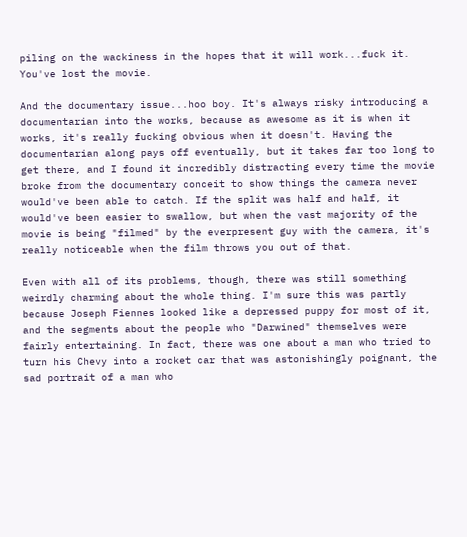piling on the wackiness in the hopes that it will work...fuck it. You've lost the movie.

And the documentary issue...hoo boy. It's always risky introducing a documentarian into the works, because as awesome as it is when it works, it's really fucking obvious when it doesn't. Having the documentarian along pays off eventually, but it takes far too long to get there, and I found it incredibly distracting every time the movie broke from the documentary conceit to show things the camera never would've been able to catch. If the split was half and half, it would've been easier to swallow, but when the vast majority of the movie is being "filmed" by the everpresent guy with the camera, it's really noticeable when the film throws you out of that.

Even with all of its problems, though, there was still something weirdly charming about the whole thing. I'm sure this was partly because Joseph Fiennes looked like a depressed puppy for most of it, and the segments about the people who "Darwined" themselves were fairly entertaining. In fact, there was one about a man who tried to turn his Chevy into a rocket car that was astonishingly poignant, the sad portrait of a man who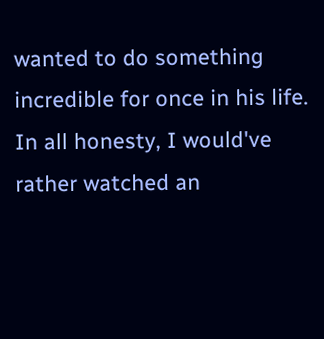wanted to do something incredible for once in his life. In all honesty, I would've rather watched an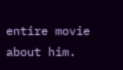entire movie about him.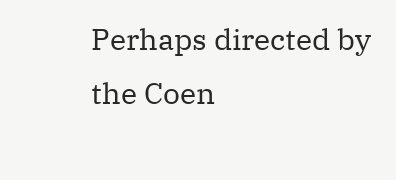Perhaps directed by the Coen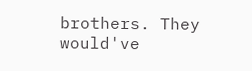brothers. They would've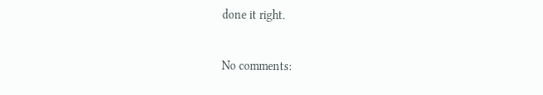done it right.

No comments: